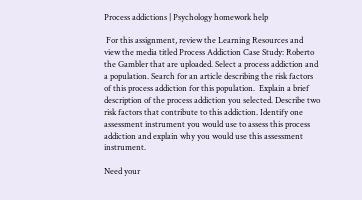Process addictions | Psychology homework help

 For this assignment, review the Learning Resources and view the media titled Process Addiction Case Study: Roberto the Gambler that are uploaded. Select a process addiction and a population. Search for an article describing the risk factors of this process addiction for this population.  Explain a brief description of the process addiction you selected. Describe two risk factors that contribute to this addiction. Identify one assessment instrument you would use to assess this process addiction and explain why you would use this assessment instrument.

Need your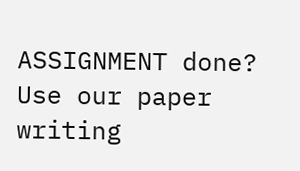ASSIGNMENT done? Use our paper writing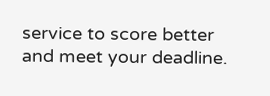service to score better and meet your deadline.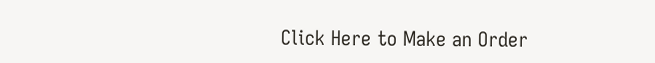Click Here to Make an Order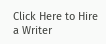Click Here to Hire a Writer